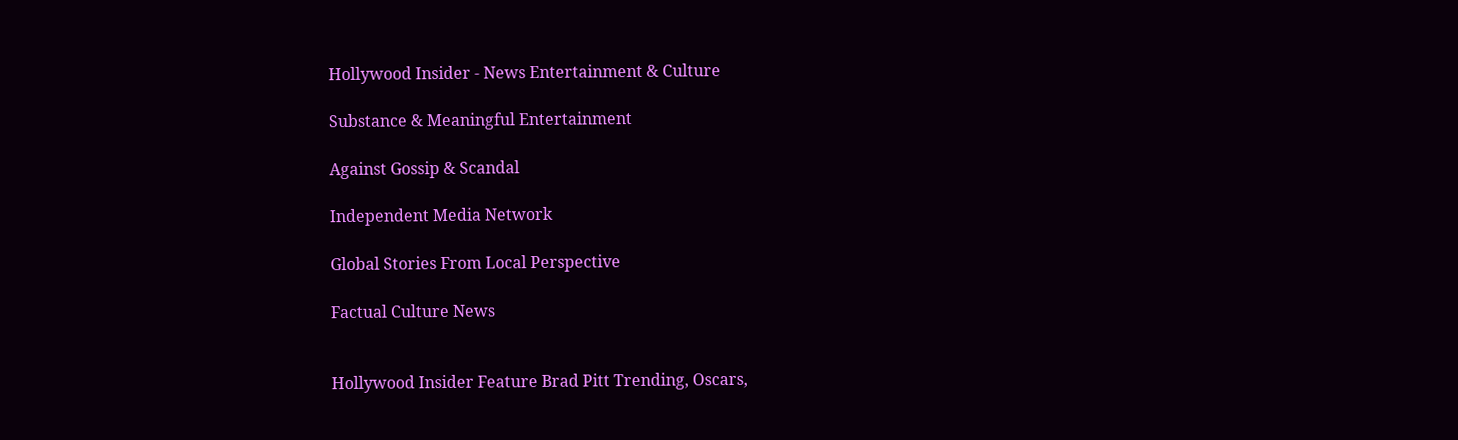Hollywood Insider - News Entertainment & Culture

Substance & Meaningful Entertainment

Against Gossip & Scandal

Independent Media Network

Global Stories From Local Perspective

Factual Culture News


Hollywood Insider Feature Brad Pitt Trending, Oscars,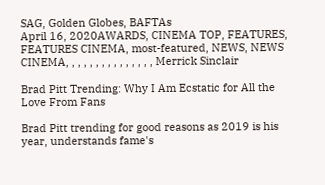SAG, Golden Globes, BAFTAs
April 16, 2020AWARDS, CINEMA TOP, FEATURES, FEATURES CINEMA, most-featured, NEWS, NEWS CINEMA, , , , , , , , , , , , , , , Merrick Sinclair

Brad Pitt Trending: Why I Am Ecstatic for All the Love From Fans

Brad Pitt trending for good reasons as 2019 is his year, understands fame's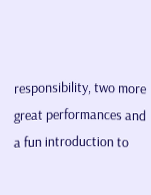responsibility, two more great performances and a fun introduction to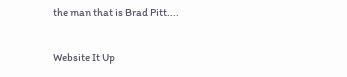the man that is Brad Pitt....

Website It Up